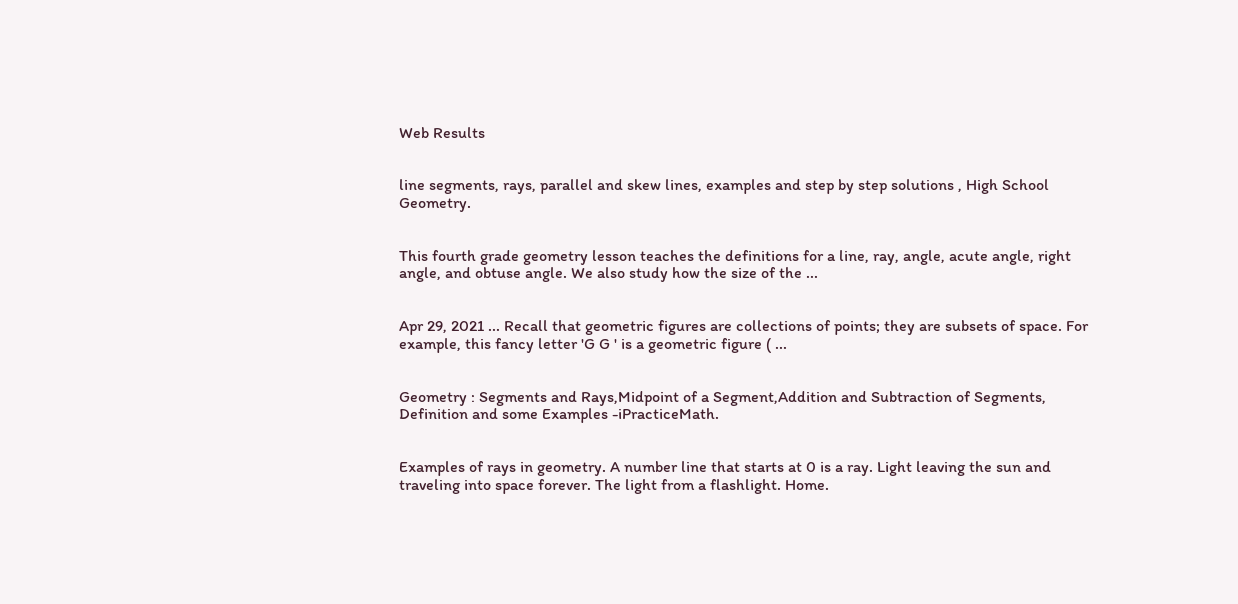Web Results


line segments, rays, parallel and skew lines, examples and step by step solutions , High School Geometry.


This fourth grade geometry lesson teaches the definitions for a line, ray, angle, acute angle, right angle, and obtuse angle. We also study how the size of the ...


Apr 29, 2021 ... Recall that geometric figures are collections of points; they are subsets of space. For example, this fancy letter 'G G ' is a geometric figure ( ...


Geometry : Segments and Rays,Midpoint of a Segment,Addition and Subtraction of Segments, Definition and some Examples -iPracticeMath.


Examples of rays in geometry. A number line that starts at 0 is a ray. Light leaving the sun and traveling into space forever. The light from a flashlight. Home.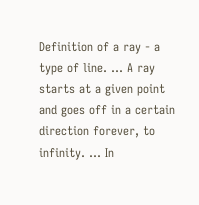Definition of a ray - a type of line. ... A ray starts at a given point and goes off in a certain direction forever, to infinity. ... In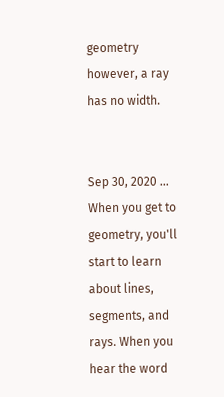geometry however, a ray has no width.


Sep 30, 2020 ... When you get to geometry, you'll start to learn about lines, segments, and rays. When you hear the word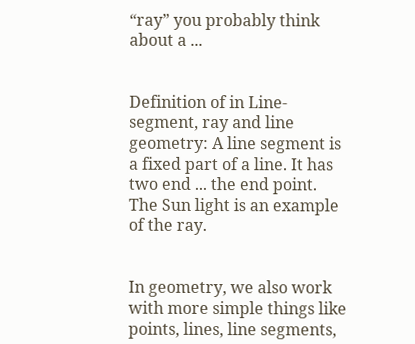“ray” you probably think about a ...


Definition of in Line-segment, ray and line geometry: A line segment is a fixed part of a line. It has two end ... the end point. The Sun light is an example of the ray.


In geometry, we also work with more simple things like points, lines, line segments,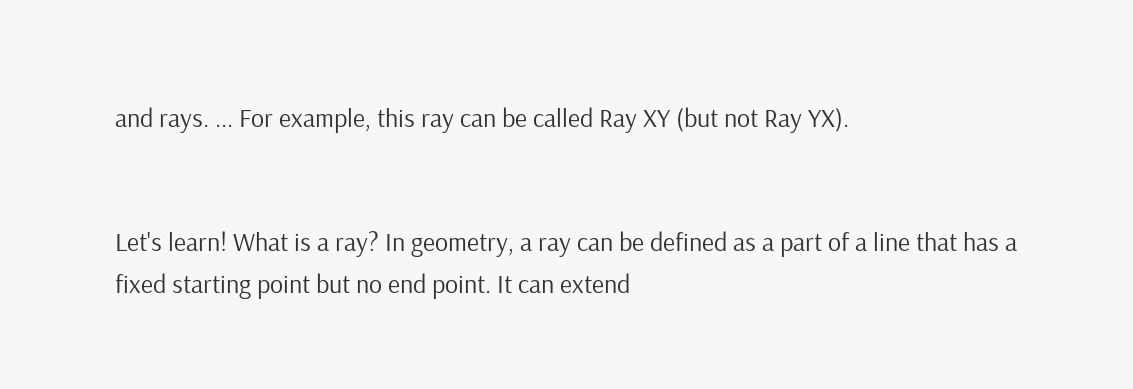and rays. ... For example, this ray can be called Ray XY (but not Ray YX).


Let's learn! What is a ray? In geometry, a ray can be defined as a part of a line that has a fixed starting point but no end point. It can extend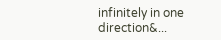infinitely in one direction&...